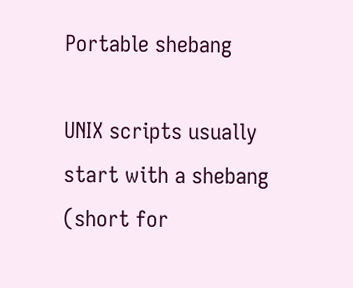Portable shebang

UNIX scripts usually start with a shebang (short for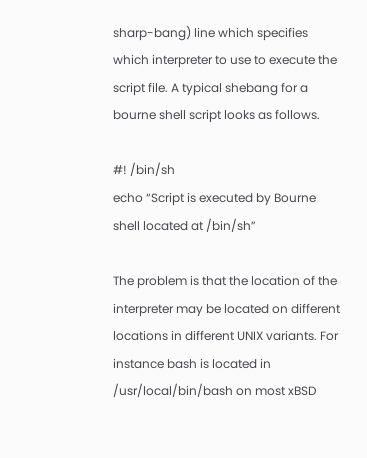sharp-bang) line which specifies which interpreter to use to execute the script file. A typical shebang for a bourne shell script looks as follows.

#! /bin/sh
echo “Script is executed by Bourne shell located at /bin/sh”

The problem is that the location of the interpreter may be located on different locations in different UNIX variants. For instance bash is located in /usr/local/bin/bash on most xBSD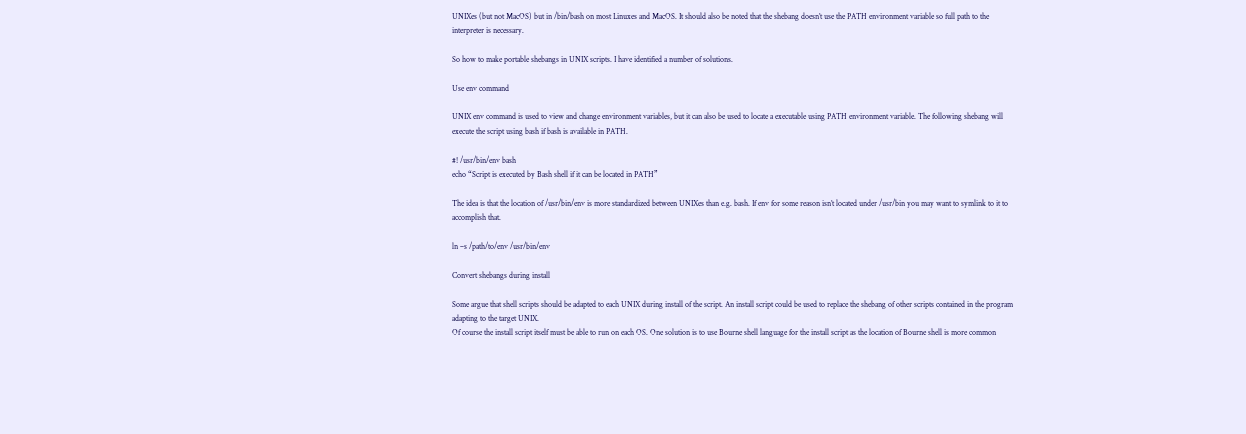UNIXes (but not MacOS) but in /bin/bash on most Linuxes and MacOS. It should also be noted that the shebang doesn’t use the PATH environment variable so full path to the interpreter is necessary.

So how to make portable shebangs in UNIX scripts. I have identified a number of solutions.

Use env command

UNIX env command is used to view and change environment variables, but it can also be used to locate a executable using PATH environment variable. The following shebang will execute the script using bash if bash is available in PATH.

#! /usr/bin/env bash
echo “Script is executed by Bash shell if it can be located in PATH”

The idea is that the location of /usr/bin/env is more standardized between UNIXes than e.g. bash. If env for some reason isn’t located under /usr/bin you may want to symlink to it to accomplish that.

ln –s /path/to/env /usr/bin/env

Convert shebangs during install

Some argue that shell scripts should be adapted to each UNIX during install of the script. An install script could be used to replace the shebang of other scripts contained in the program adapting to the target UNIX.
Of course the install script itself must be able to run on each OS. One solution is to use Bourne shell language for the install script as the location of Bourne shell is more common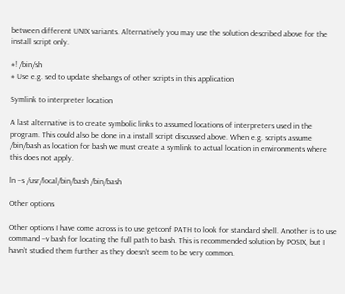between different UNIX variants. Alternatively you may use the solution described above for the install script only.

#! /bin/sh
# Use e.g. sed to update shebangs of other scripts in this application

Symlink to interpreter location

A last alternative is to create symbolic links to assumed locations of interpreters used in the program. This could also be done in a install script discussed above. When e.g. scripts assume /bin/bash as location for bash we must create a symlink to actual location in environments where this does not apply.

ln –s /usr/local/bin/bash /bin/bash

Other options

Other options I have come across is to use getconf PATH to look for standard shell. Another is to use command –v bash for locating the full path to bash. This is recommended solution by POSIX, but I havn’t studied them further as they doesn’t seem to be very common.